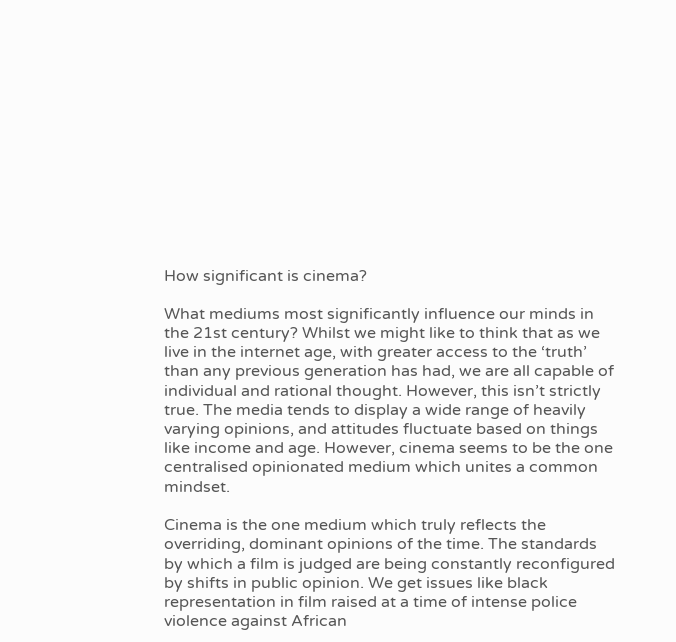How significant is cinema?

What mediums most significantly influence our minds in the 21st century? Whilst we might like to think that as we live in the internet age, with greater access to the ‘truth’ than any previous generation has had, we are all capable of individual and rational thought. However, this isn’t strictly true. The media tends to display a wide range of heavily varying opinions, and attitudes fluctuate based on things like income and age. However, cinema seems to be the one centralised opinionated medium which unites a common mindset.

Cinema is the one medium which truly reflects the overriding, dominant opinions of the time. The standards by which a film is judged are being constantly reconfigured by shifts in public opinion. We get issues like black representation in film raised at a time of intense police violence against African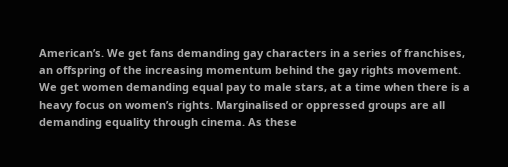American’s. We get fans demanding gay characters in a series of franchises, an offspring of the increasing momentum behind the gay rights movement. We get women demanding equal pay to male stars, at a time when there is a heavy focus on women’s rights. Marginalised or oppressed groups are all demanding equality through cinema. As these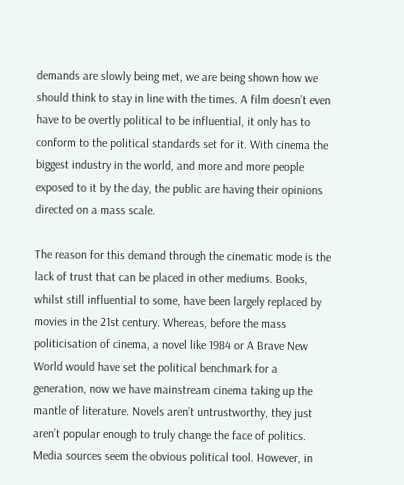demands are slowly being met, we are being shown how we should think to stay in line with the times. A film doesn’t even have to be overtly political to be influential, it only has to conform to the political standards set for it. With cinema the biggest industry in the world, and more and more people exposed to it by the day, the public are having their opinions directed on a mass scale.

The reason for this demand through the cinematic mode is the lack of trust that can be placed in other mediums. Books, whilst still influential to some, have been largely replaced by movies in the 21st century. Whereas, before the mass politicisation of cinema, a novel like 1984 or A Brave New World would have set the political benchmark for a generation, now we have mainstream cinema taking up the mantle of literature. Novels aren’t untrustworthy, they just aren’t popular enough to truly change the face of politics. Media sources seem the obvious political tool. However, in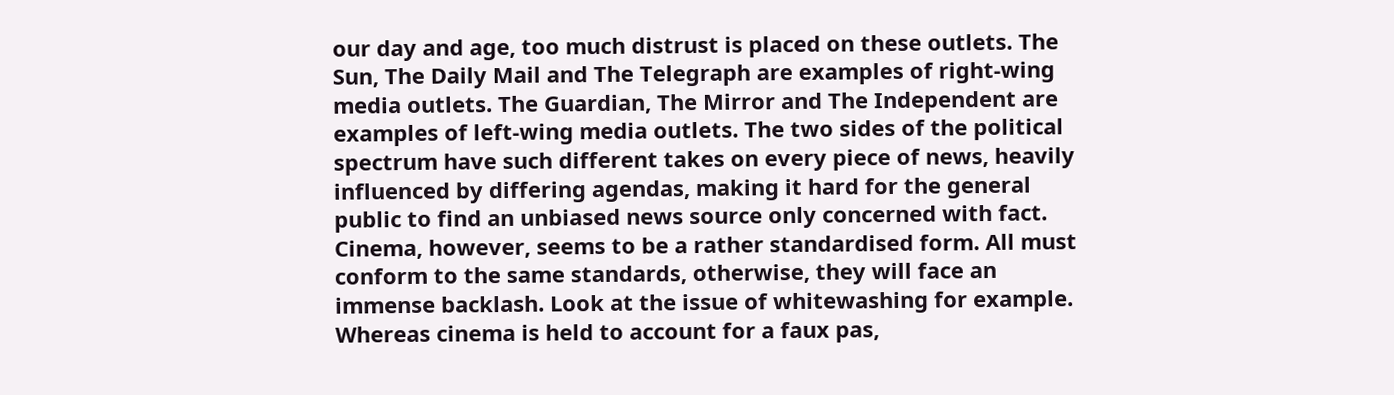our day and age, too much distrust is placed on these outlets. The Sun, The Daily Mail and The Telegraph are examples of right-wing media outlets. The Guardian, The Mirror and The Independent are examples of left-wing media outlets. The two sides of the political spectrum have such different takes on every piece of news, heavily influenced by differing agendas, making it hard for the general public to find an unbiased news source only concerned with fact. Cinema, however, seems to be a rather standardised form. All must conform to the same standards, otherwise, they will face an immense backlash. Look at the issue of whitewashing for example. Whereas cinema is held to account for a faux pas,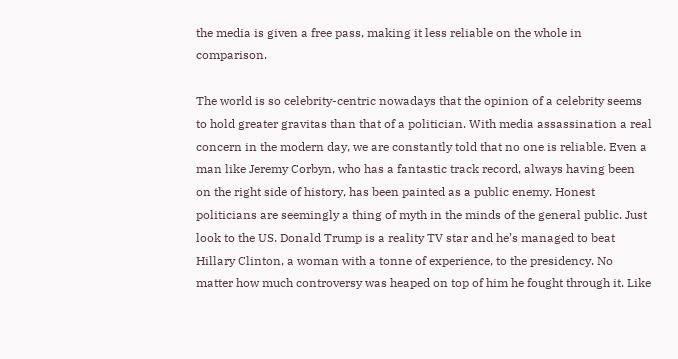the media is given a free pass, making it less reliable on the whole in comparison.

The world is so celebrity-centric nowadays that the opinion of a celebrity seems to hold greater gravitas than that of a politician. With media assassination a real concern in the modern day, we are constantly told that no one is reliable. Even a man like Jeremy Corbyn, who has a fantastic track record, always having been on the right side of history, has been painted as a public enemy. Honest politicians are seemingly a thing of myth in the minds of the general public. Just look to the US. Donald Trump is a reality TV star and he’s managed to beat Hillary Clinton, a woman with a tonne of experience, to the presidency. No matter how much controversy was heaped on top of him he fought through it. Like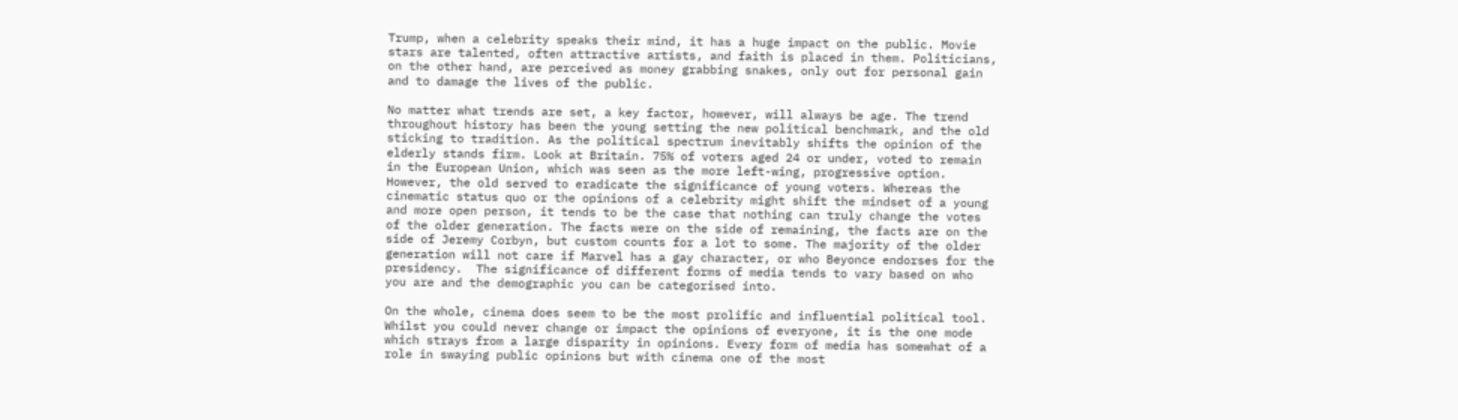Trump, when a celebrity speaks their mind, it has a huge impact on the public. Movie stars are talented, often attractive artists, and faith is placed in them. Politicians, on the other hand, are perceived as money grabbing snakes, only out for personal gain and to damage the lives of the public.

No matter what trends are set, a key factor, however, will always be age. The trend throughout history has been the young setting the new political benchmark, and the old sticking to tradition. As the political spectrum inevitably shifts the opinion of the elderly stands firm. Look at Britain. 75% of voters aged 24 or under, voted to remain in the European Union, which was seen as the more left-wing, progressive option. However, the old served to eradicate the significance of young voters. Whereas the cinematic status quo or the opinions of a celebrity might shift the mindset of a young and more open person, it tends to be the case that nothing can truly change the votes of the older generation. The facts were on the side of remaining, the facts are on the side of Jeremy Corbyn, but custom counts for a lot to some. The majority of the older generation will not care if Marvel has a gay character, or who Beyonce endorses for the presidency.  The significance of different forms of media tends to vary based on who you are and the demographic you can be categorised into.

On the whole, cinema does seem to be the most prolific and influential political tool. Whilst you could never change or impact the opinions of everyone, it is the one mode which strays from a large disparity in opinions. Every form of media has somewhat of a role in swaying public opinions but with cinema one of the most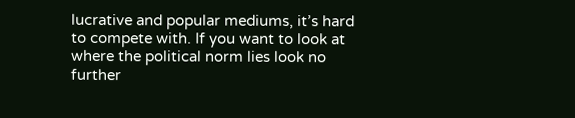lucrative and popular mediums, it’s hard to compete with. If you want to look at where the political norm lies look no further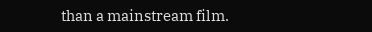than a mainstream film.